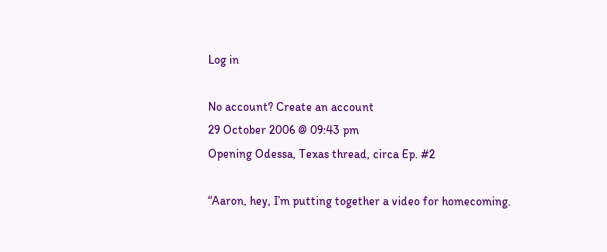Log in

No account? Create an account
29 October 2006 @ 09:43 pm
Opening Odessa, Texas thread, circa Ep. #2

“Aaron, hey, I’m putting together a video for homecoming.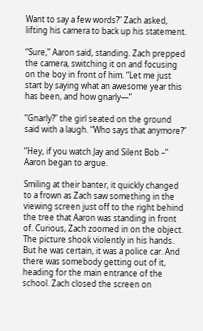Want to say a few words?” Zach asked, lifting his camera to back up his statement.

“Sure,” Aaron said, standing. Zach prepped the camera, switching it on and focusing on the boy in front of him. “Let me just start by saying what an awesome year this has been, and how gnarly—”

“Gnarly?” the girl seated on the ground said with a laugh. “Who says that anymore?”

“Hey, if you watch Jay and Silent Bob –” Aaron began to argue.

Smiling at their banter, it quickly changed to a frown as Zach saw something in the viewing screen just off to the right behind the tree that Aaron was standing in front of. Curious, Zach zoomed in on the object. The picture shook violently in his hands. But he was certain, it was a police car. And there was somebody getting out of it, heading for the main entrance of the school. Zach closed the screen on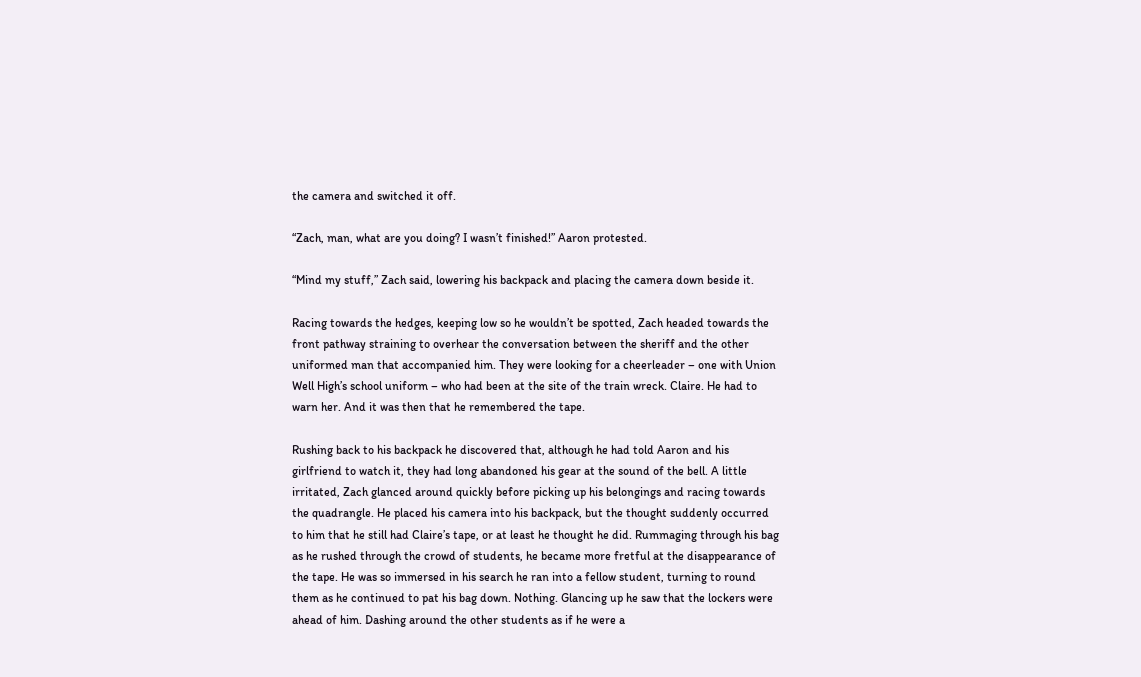the camera and switched it off.

“Zach, man, what are you doing? I wasn’t finished!” Aaron protested.

“Mind my stuff,” Zach said, lowering his backpack and placing the camera down beside it.

Racing towards the hedges, keeping low so he wouldn’t be spotted, Zach headed towards the front pathway straining to overhear the conversation between the sheriff and the other uniformed man that accompanied him. They were looking for a cheerleader – one with Union Well High’s school uniform – who had been at the site of the train wreck. Claire. He had to warn her. And it was then that he remembered the tape.

Rushing back to his backpack he discovered that, although he had told Aaron and his girlfriend to watch it, they had long abandoned his gear at the sound of the bell. A little irritated, Zach glanced around quickly before picking up his belongings and racing towards the quadrangle. He placed his camera into his backpack, but the thought suddenly occurred to him that he still had Claire’s tape, or at least he thought he did. Rummaging through his bag as he rushed through the crowd of students, he became more fretful at the disappearance of the tape. He was so immersed in his search he ran into a fellow student, turning to round them as he continued to pat his bag down. Nothing. Glancing up he saw that the lockers were ahead of him. Dashing around the other students as if he were a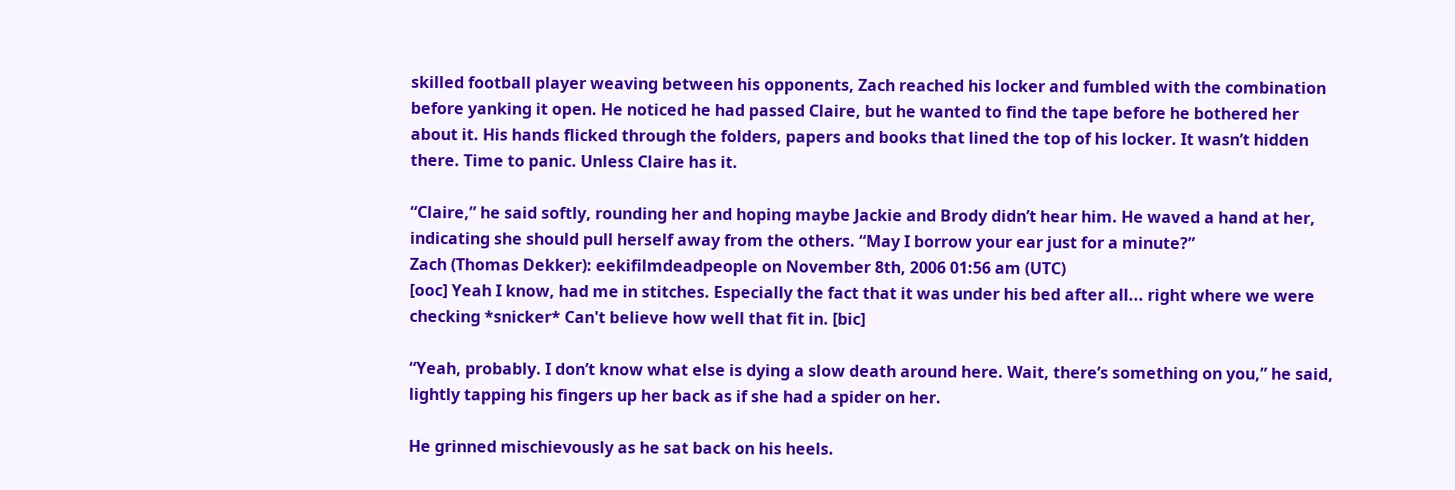skilled football player weaving between his opponents, Zach reached his locker and fumbled with the combination before yanking it open. He noticed he had passed Claire, but he wanted to find the tape before he bothered her about it. His hands flicked through the folders, papers and books that lined the top of his locker. It wasn’t hidden there. Time to panic. Unless Claire has it.

“Claire,” he said softly, rounding her and hoping maybe Jackie and Brody didn’t hear him. He waved a hand at her, indicating she should pull herself away from the others. “May I borrow your ear just for a minute?”
Zach (Thomas Dekker): eekifilmdeadpeople on November 8th, 2006 01:56 am (UTC)
[ooc] Yeah I know, had me in stitches. Especially the fact that it was under his bed after all... right where we were checking *snicker* Can't believe how well that fit in. [bic]

“Yeah, probably. I don’t know what else is dying a slow death around here. Wait, there’s something on you,” he said, lightly tapping his fingers up her back as if she had a spider on her.

He grinned mischievously as he sat back on his heels.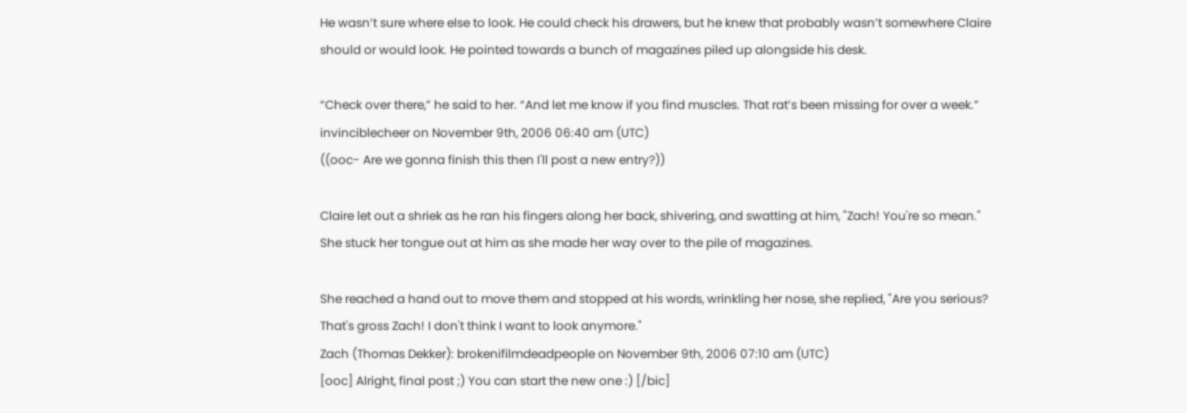He wasn’t sure where else to look. He could check his drawers, but he knew that probably wasn’t somewhere Claire should or would look. He pointed towards a bunch of magazines piled up alongside his desk.

“Check over there,” he said to her. “And let me know if you find muscles. That rat’s been missing for over a week.”
invinciblecheer on November 9th, 2006 06:40 am (UTC)
((ooc- Are we gonna finish this then I'll post a new entry?))

Claire let out a shriek as he ran his fingers along her back, shivering, and swatting at him, "Zach! You're so mean." She stuck her tongue out at him as she made her way over to the pile of magazines.

She reached a hand out to move them and stopped at his words, wrinkling her nose, she replied, "Are you serious? That's gross Zach! I don't think I want to look anymore."
Zach (Thomas Dekker): brokenifilmdeadpeople on November 9th, 2006 07:10 am (UTC)
[ooc] Alright, final post ;) You can start the new one :) [/bic]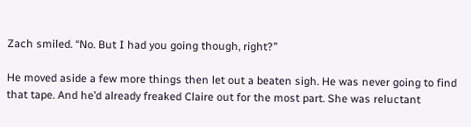Zach smiled. “No. But I had you going though, right?”

He moved aside a few more things then let out a beaten sigh. He was never going to find that tape. And he’d already freaked Claire out for the most part. She was reluctant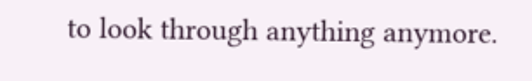to look through anything anymore.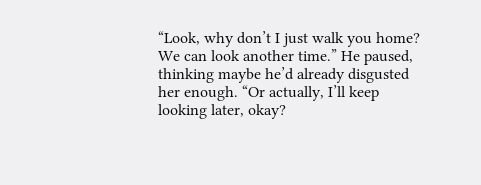“Look, why don’t I just walk you home? We can look another time.” He paused, thinking maybe he’d already disgusted her enough. “Or actually, I’ll keep looking later, okay?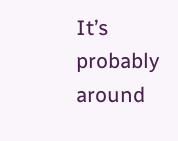It’s probably around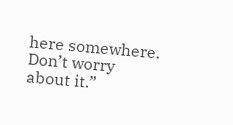here somewhere. Don’t worry about it.”